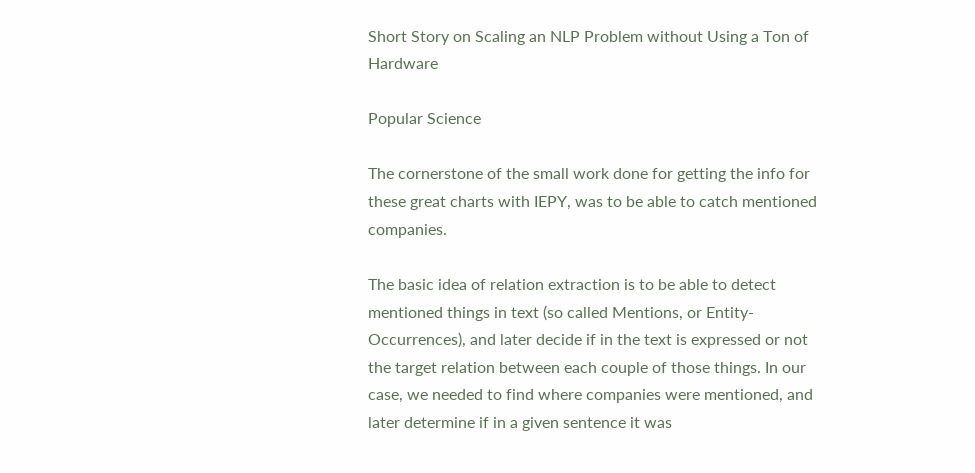Short Story on Scaling an NLP Problem without Using a Ton of Hardware

Popular Science

The cornerstone of the small work done for getting the info for these great charts with IEPY, was to be able to catch mentioned companies.

The basic idea of relation extraction is to be able to detect mentioned things in text (so called Mentions, or Entity-Occurrences), and later decide if in the text is expressed or not the target relation between each couple of those things. In our case, we needed to find where companies were mentioned, and later determine if in a given sentence it was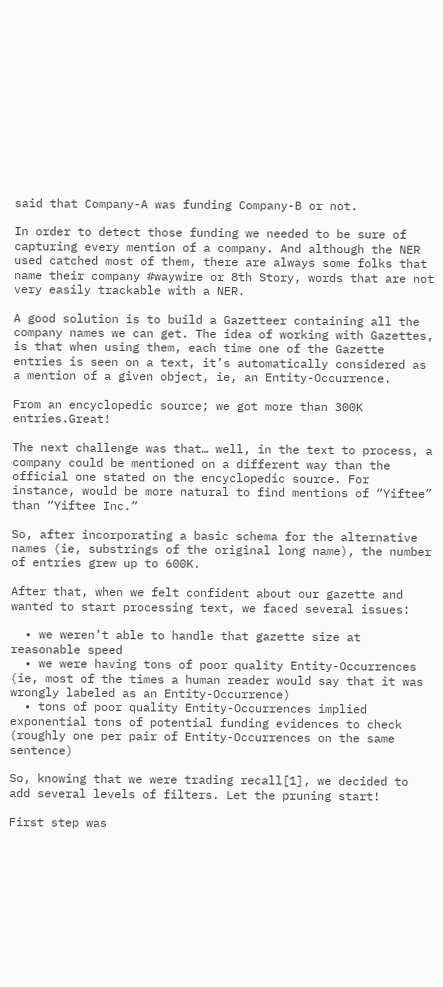said that Company-A was funding Company-B or not.

In order to detect those funding we needed to be sure of capturing every mention of a company. And although the NER used catched most of them, there are always some folks that name their company #waywire or 8th Story, words that are not very easily trackable with a NER.

A good solution is to build a Gazetteer containing all the company names we can get. The idea of working with Gazettes, is that when using them, each time one of the Gazette entries is seen on a text, it’s automatically considered as a mention of a given object, ie, an Entity-Occurrence.

From an encyclopedic source; we got more than 300K entries.Great!

The next challenge was that… well, in the text to process, a company could be mentioned on a different way than the official one stated on the encyclopedic source. For instance, would be more natural to find mentions of “Yiftee” than “Yiftee Inc.”

So, after incorporating a basic schema for the alternative names (ie, substrings of the original long name), the number of entries grew up to 600K.

After that, when we felt confident about our gazette and wanted to start processing text, we faced several issues:

  • we weren’t able to handle that gazette size at reasonable speed
  • we were having tons of poor quality Entity-Occurrences (ie, most of the times a human reader would say that it was wrongly labeled as an Entity-Occurrence)
  • tons of poor quality Entity-Occurrences implied exponential tons of potential funding evidences to check (roughly one per pair of Entity-Occurrences on the same sentence)

So, knowing that we were trading recall[1], we decided to add several levels of filters. Let the pruning start!

First step was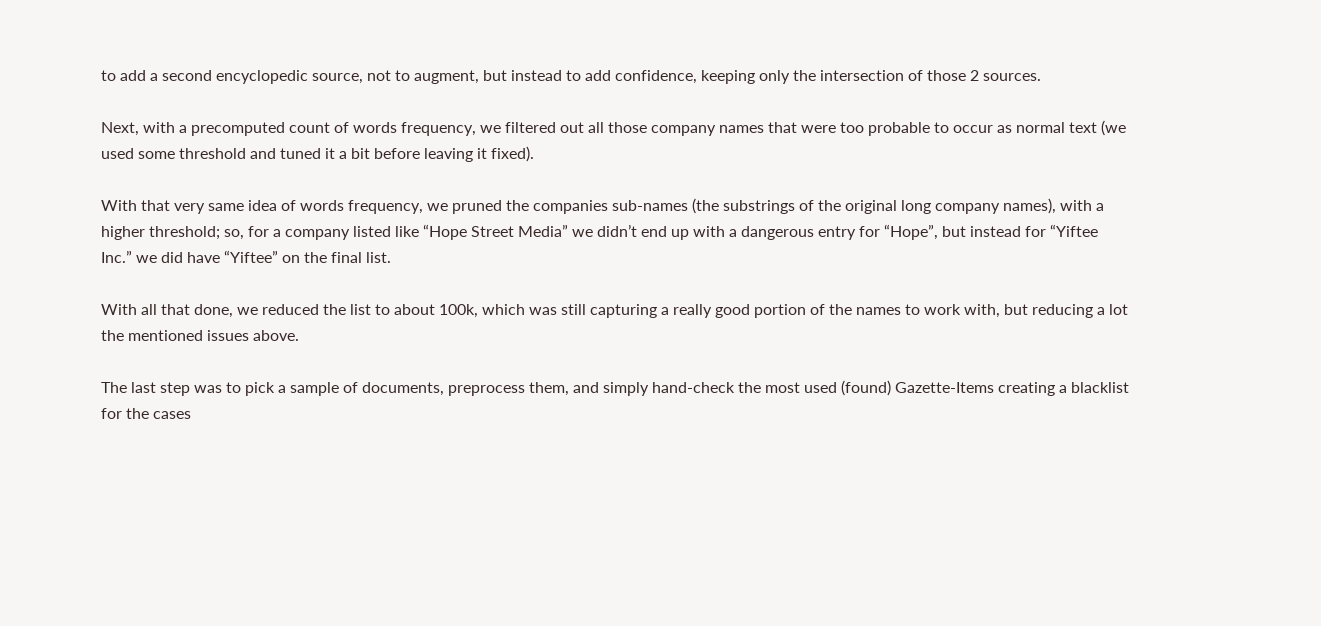to add a second encyclopedic source, not to augment, but instead to add confidence, keeping only the intersection of those 2 sources.

Next, with a precomputed count of words frequency, we filtered out all those company names that were too probable to occur as normal text (we used some threshold and tuned it a bit before leaving it fixed).

With that very same idea of words frequency, we pruned the companies sub-names (the substrings of the original long company names), with a higher threshold; so, for a company listed like “Hope Street Media” we didn’t end up with a dangerous entry for “Hope”, but instead for “Yiftee Inc.” we did have “Yiftee” on the final list.

With all that done, we reduced the list to about 100k, which was still capturing a really good portion of the names to work with, but reducing a lot the mentioned issues above.

The last step was to pick a sample of documents, preprocess them, and simply hand-check the most used (found) Gazette-Items creating a blacklist for the cases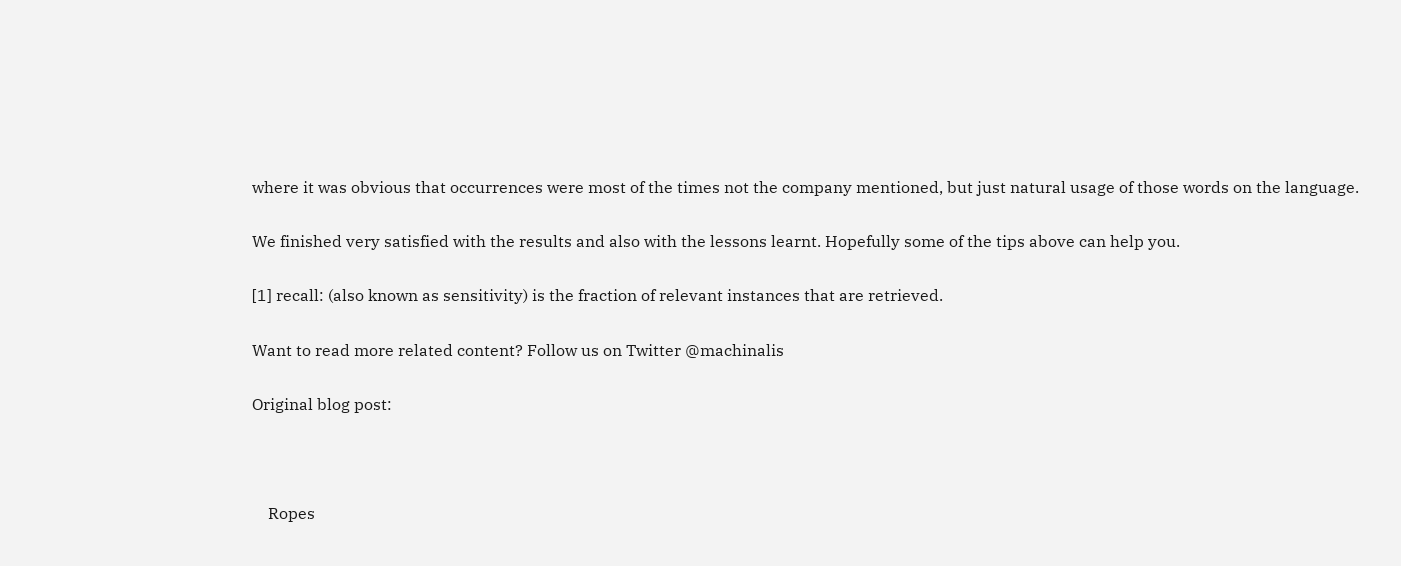where it was obvious that occurrences were most of the times not the company mentioned, but just natural usage of those words on the language.

We finished very satisfied with the results and also with the lessons learnt. Hopefully some of the tips above can help you.

[1] recall: (also known as sensitivity) is the fraction of relevant instances that are retrieved.

Want to read more related content? Follow us on Twitter @machinalis

Original blog post:



    Ropes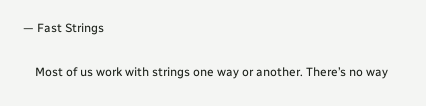— Fast Strings

    Most of us work with strings one way or another. There’s no way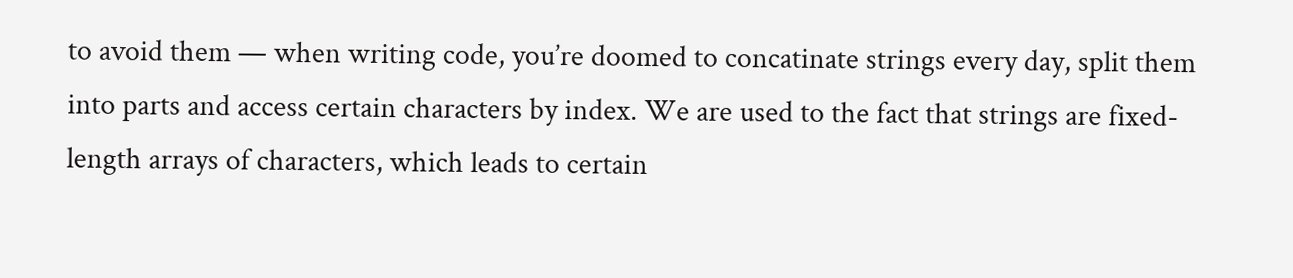to avoid them — when writing code, you’re doomed to concatinate strings every day, split them into parts and access certain characters by index. We are used to the fact that strings are fixed-length arrays of characters, which leads to certain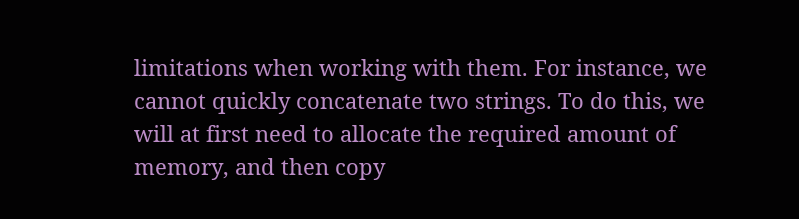limitations when working with them. For instance, we cannot quickly concatenate two strings. To do this, we will at first need to allocate the required amount of memory, and then copy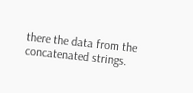there the data from the concatenated strings.